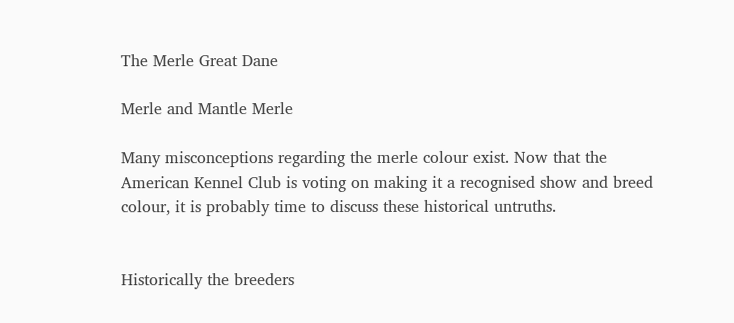The Merle Great Dane

Merle and Mantle Merle

Many misconceptions regarding the merle colour exist. Now that the American Kennel Club is voting on making it a recognised show and breed colour, it is probably time to discuss these historical untruths.


Historically the breeders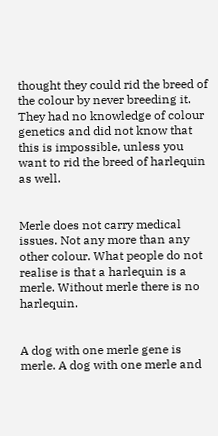thought they could rid the breed of the colour by never breeding it. They had no knowledge of colour genetics and did not know that this is impossible, unless you want to rid the breed of harlequin as well.


Merle does not carry medical issues. Not any more than any other colour. What people do not realise is that a harlequin is a merle. Without merle there is no harlequin.


A dog with one merle gene is merle. A dog with one merle and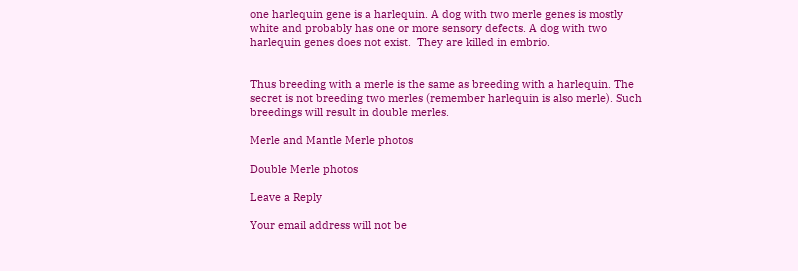one harlequin gene is a harlequin. A dog with two merle genes is mostly white and probably has one or more sensory defects. A dog with two harlequin genes does not exist.  They are killed in embrio.


Thus breeding with a merle is the same as breeding with a harlequin. The secret is not breeding two merles (remember harlequin is also merle). Such breedings will result in double merles.

Merle and Mantle Merle photos

Double Merle photos

Leave a Reply

Your email address will not be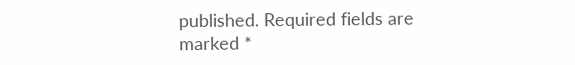published. Required fields are marked *